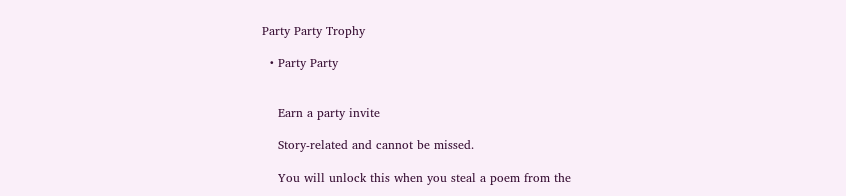Party Party Trophy

  • Party Party


    Earn a party invite

    Story-related and cannot be missed.

    You will unlock this when you steal a poem from the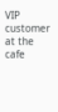VIP customer at the cafe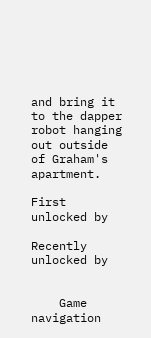and bring it to the dapper robot hanging out outside of Graham's apartment.

First unlocked by

Recently unlocked by


    Game navigation